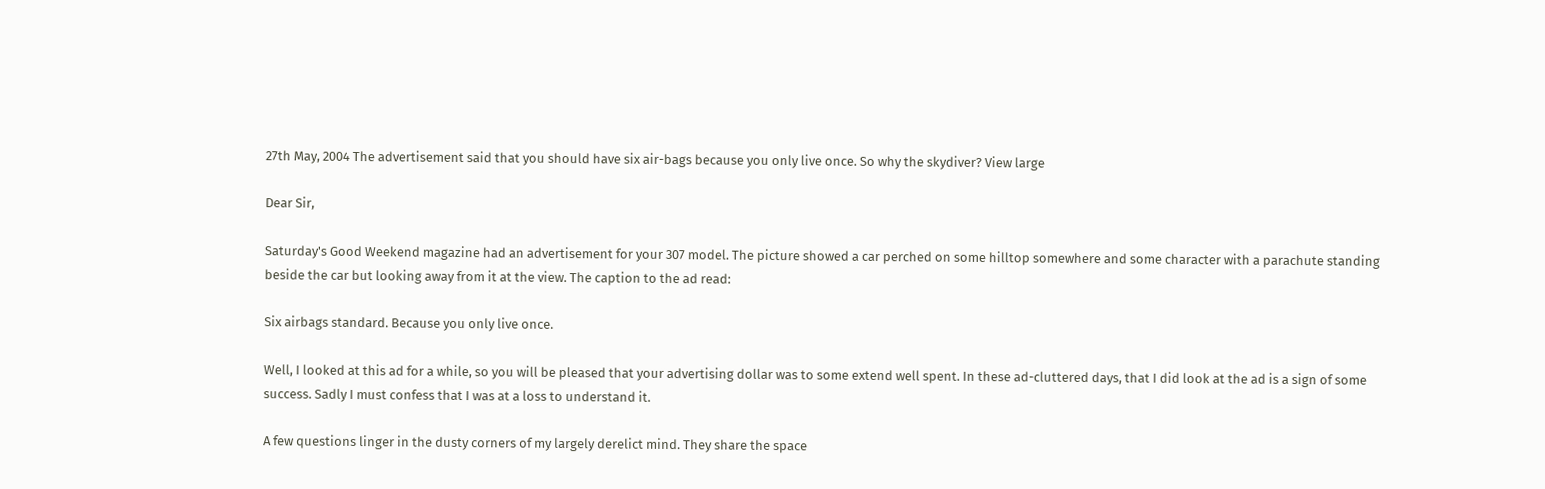27th May, 2004 The advertisement said that you should have six air-bags because you only live once. So why the skydiver? View large

Dear Sir,

Saturday's Good Weekend magazine had an advertisement for your 307 model. The picture showed a car perched on some hilltop somewhere and some character with a parachute standing beside the car but looking away from it at the view. The caption to the ad read:

Six airbags standard. Because you only live once.

Well, I looked at this ad for a while, so you will be pleased that your advertising dollar was to some extend well spent. In these ad-cluttered days, that I did look at the ad is a sign of some success. Sadly I must confess that I was at a loss to understand it.

A few questions linger in the dusty corners of my largely derelict mind. They share the space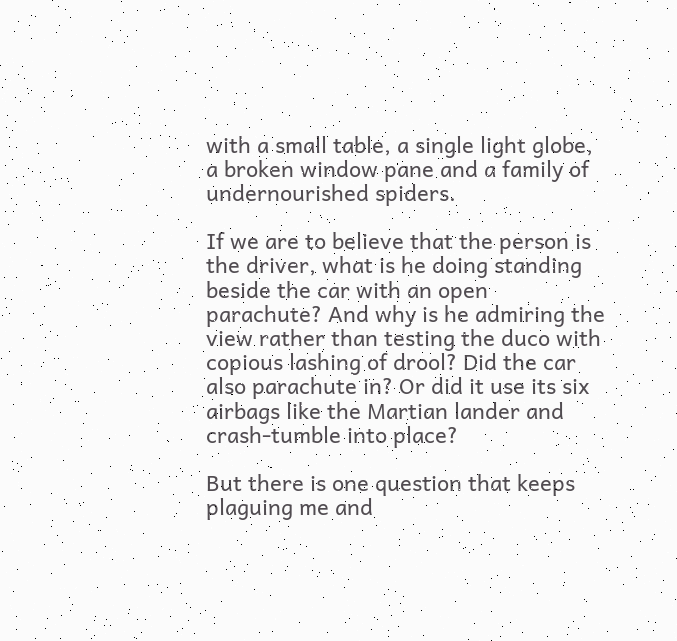with a small table, a single light globe, a broken window pane and a family of undernourished spiders.

If we are to believe that the person is the driver, what is he doing standing beside the car with an open parachute? And why is he admiring the view rather than testing the duco with copious lashing of drool? Did the car also parachute in? Or did it use its six airbags like the Martian lander and crash-tumble into place?

But there is one question that keeps plaguing me and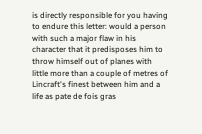is directly responsible for you having to endure this letter: would a person with such a major flaw in his character that it predisposes him to throw himself out of planes with little more than a couple of metres of Lincraft's finest between him and a life as pate de fois gras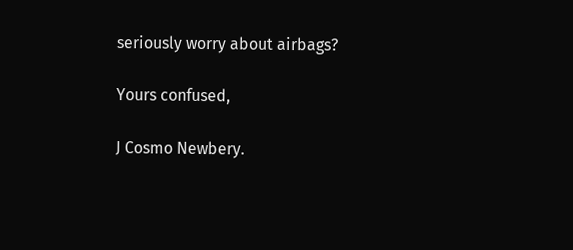seriously worry about airbags?

Yours confused,

J Cosmo Newbery.